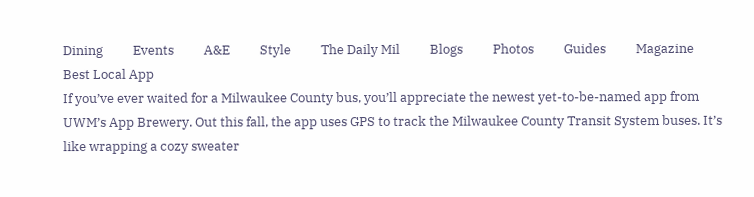Dining          Events          A&E          Style          The Daily Mil          Blogs          Photos          Guides          Magazine
Best Local App
If you’ve ever waited for a Milwaukee County bus, you’ll appreciate the newest yet-to-be-named app from UWM’s App Brewery. Out this fall, the app uses GPS to track the Milwaukee County Transit System buses. It’s like wrapping a cozy sweater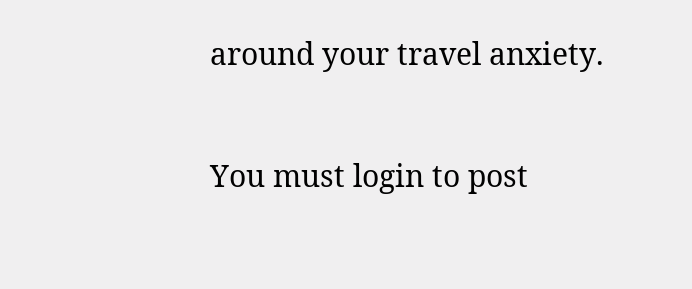around your travel anxiety.

You must login to post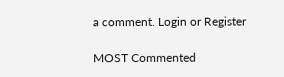a comment. Login or Register

MOST Commented